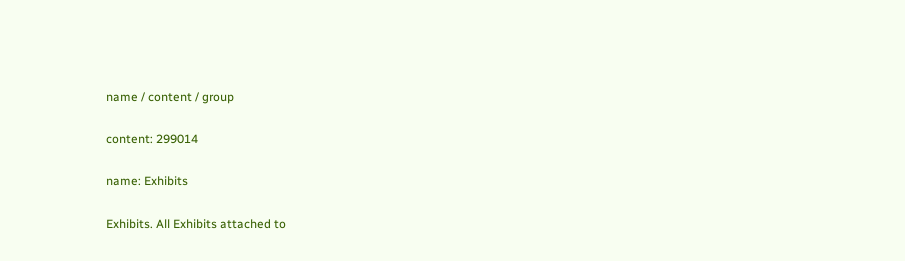name / content / group

content: 299014

name: Exhibits

Exhibits. All Exhibits attached to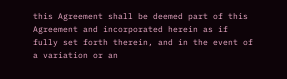this Agreement shall be deemed part of this Agreement and incorporated herein as if fully set forth therein, and in the event of a variation or an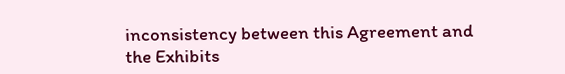inconsistency between this Agreement and the Exhibits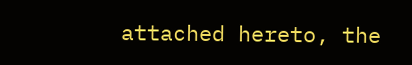attached hereto, the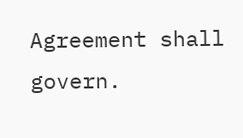Agreement shall govern.